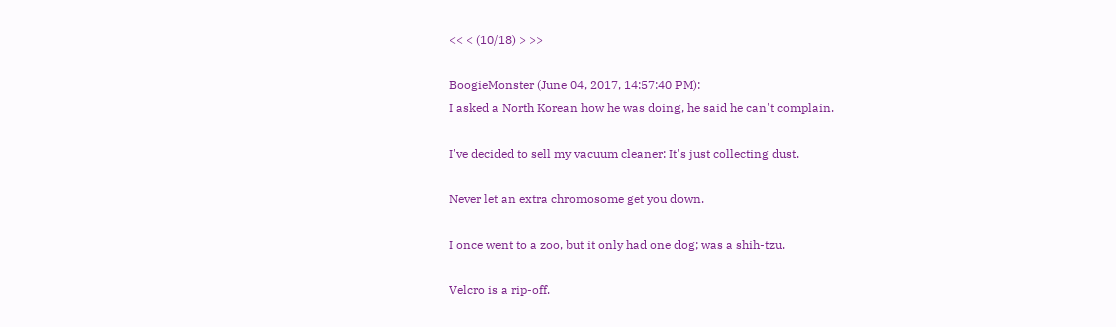<< < (10/18) > >>

BoogieMonster (June 04, 2017, 14:57:40 PM):
I asked a North Korean how he was doing, he said he can't complain.

I've decided to sell my vacuum cleaner: It's just collecting dust.

Never let an extra chromosome get you down.

I once went to a zoo, but it only had one dog; was a shih-tzu.

Velcro is a rip-off.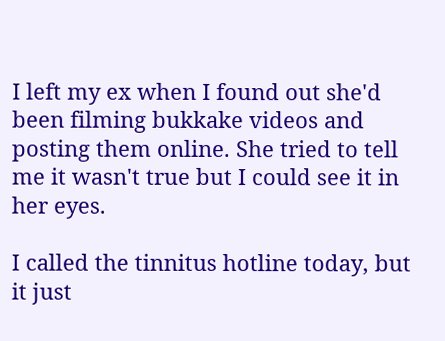I left my ex when I found out she'd been filming bukkake videos and posting them online. She tried to tell me it wasn't true but I could see it in her eyes.

I called the tinnitus hotline today, but it just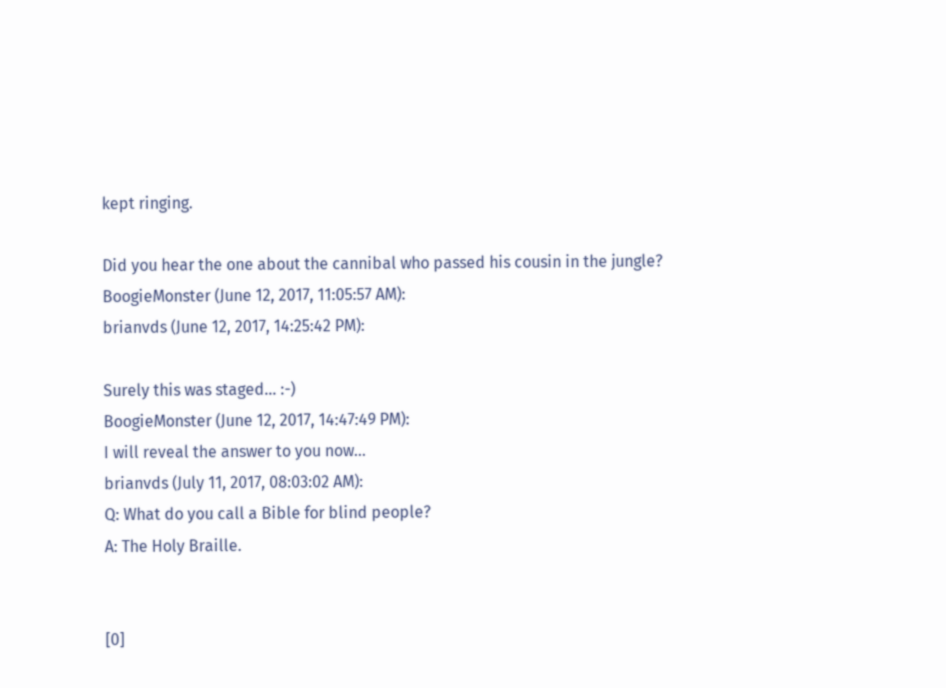kept ringing.

Did you hear the one about the cannibal who passed his cousin in the jungle?
BoogieMonster (June 12, 2017, 11:05:57 AM):
brianvds (June 12, 2017, 14:25:42 PM):

Surely this was staged... :-)
BoogieMonster (June 12, 2017, 14:47:49 PM):
I will reveal the answer to you now...
brianvds (July 11, 2017, 08:03:02 AM):
Q: What do you call a Bible for blind people?
A: The Holy Braille.


[0]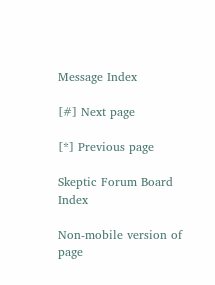Message Index

[#] Next page

[*] Previous page

Skeptic Forum Board Index

Non-mobile version of page